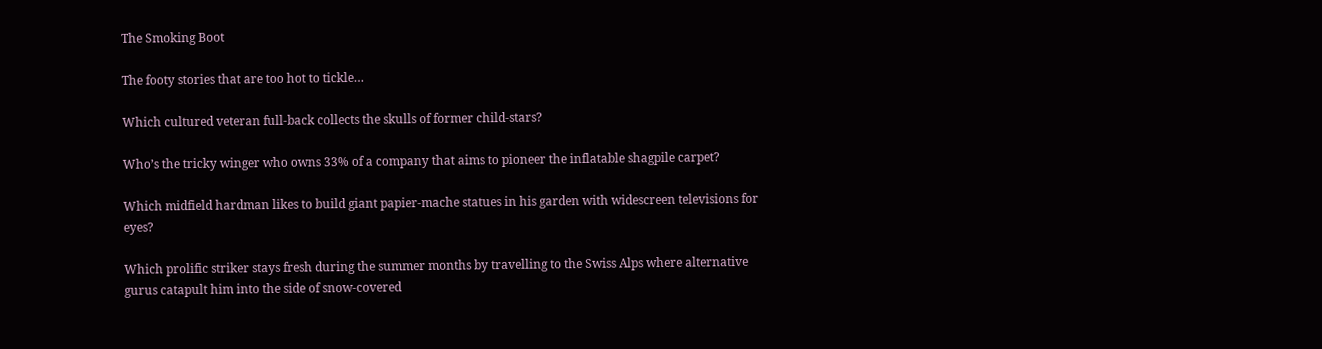The Smoking Boot

The footy stories that are too hot to tickle…

Which cultured veteran full-back collects the skulls of former child-stars?

Who’s the tricky winger who owns 33% of a company that aims to pioneer the inflatable shagpile carpet?

Which midfield hardman likes to build giant papier-mache statues in his garden with widescreen televisions for eyes?

Which prolific striker stays fresh during the summer months by travelling to the Swiss Alps where alternative gurus catapult him into the side of snow-covered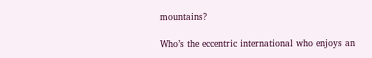mountains?

Who’s the eccentric international who enjoys an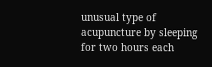unusual type of acupuncture by sleeping for two hours each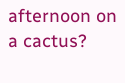afternoon on a cactus?